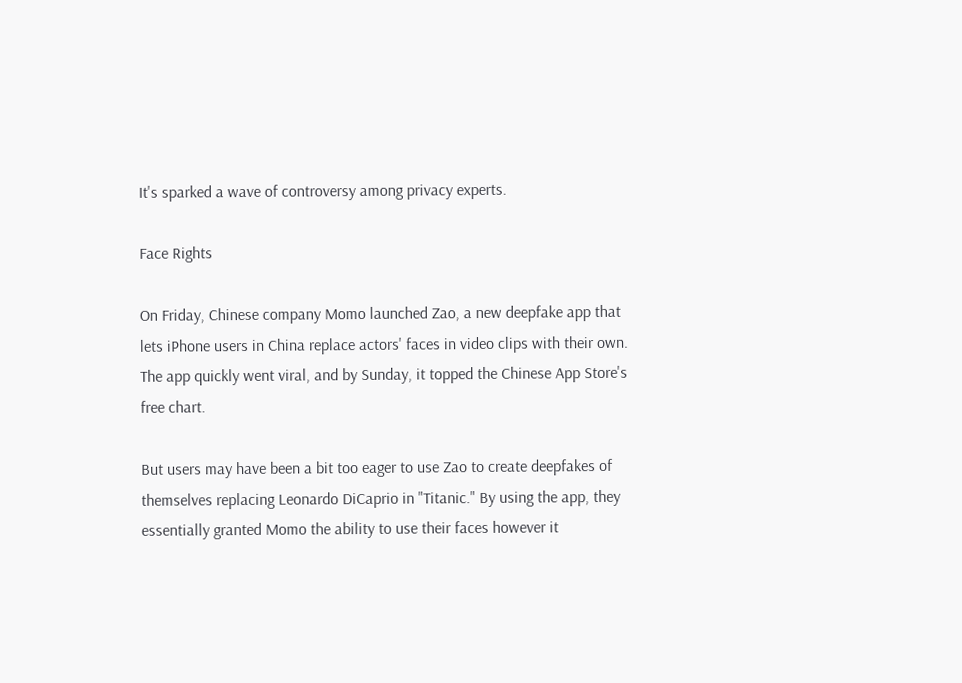It's sparked a wave of controversy among privacy experts.

Face Rights

On Friday, Chinese company Momo launched Zao, a new deepfake app that lets iPhone users in China replace actors' faces in video clips with their own. The app quickly went viral, and by Sunday, it topped the Chinese App Store's free chart.

But users may have been a bit too eager to use Zao to create deepfakes of themselves replacing Leonardo DiCaprio in "Titanic." By using the app, they essentially granted Momo the ability to use their faces however it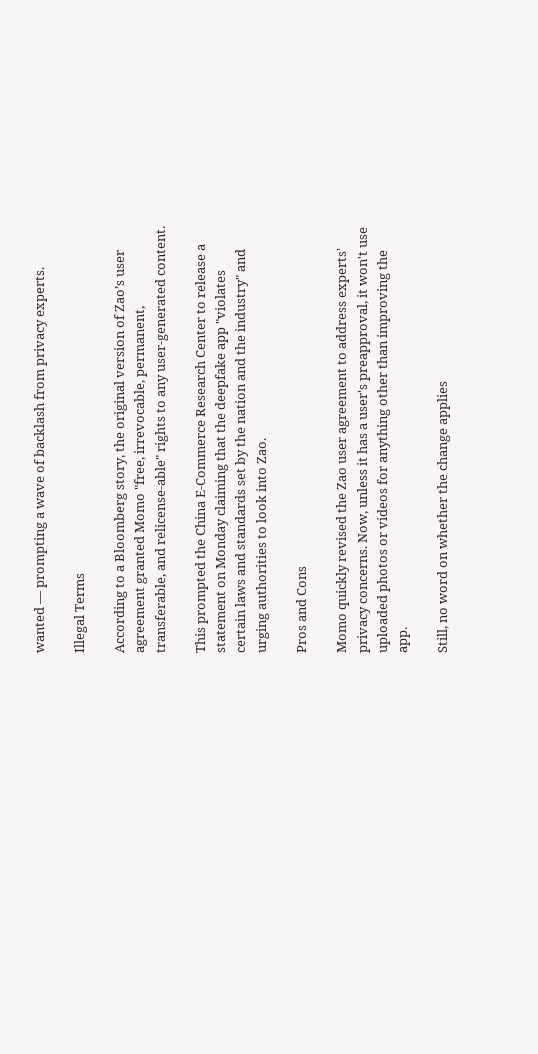wanted — prompting a wave of backlash from privacy experts.

Illegal Terms

According to a Bloomberg story, the original version of Zao’s user agreement granted Momo "free, irrevocable, permanent, transferable, and relicense-able" rights to any user-generated content.

This prompted the China E-Commerce Research Center to release a statement on Monday claiming that the deepfake app "violates certain laws and standards set by the nation and the industry" and urging authorities to look into Zao.

Pros and Cons

Momo quickly revised the Zao user agreement to address experts' privacy concerns. Now, unless it has a user's preapproval, it won't use uploaded photos or videos for anything other than improving the app.

Still, no word on whether the change applies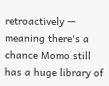retroactively — meaning there's a chance Momo still has a huge library of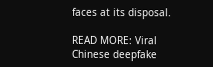faces at its disposal.

READ MORE: Viral Chinese deepfake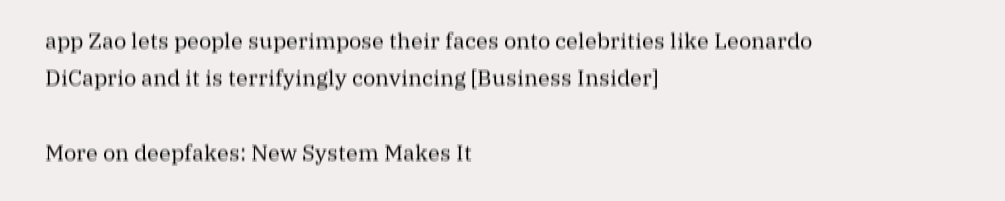app Zao lets people superimpose their faces onto celebrities like Leonardo DiCaprio and it is terrifyingly convincing [Business Insider]

More on deepfakes: New System Makes It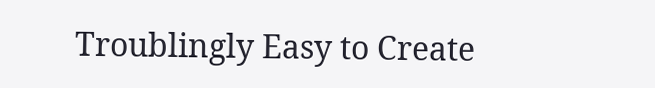Troublingly Easy to Create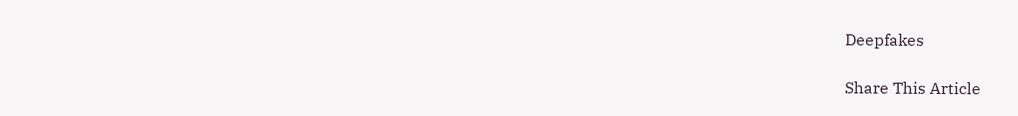Deepfakes

Share This Article